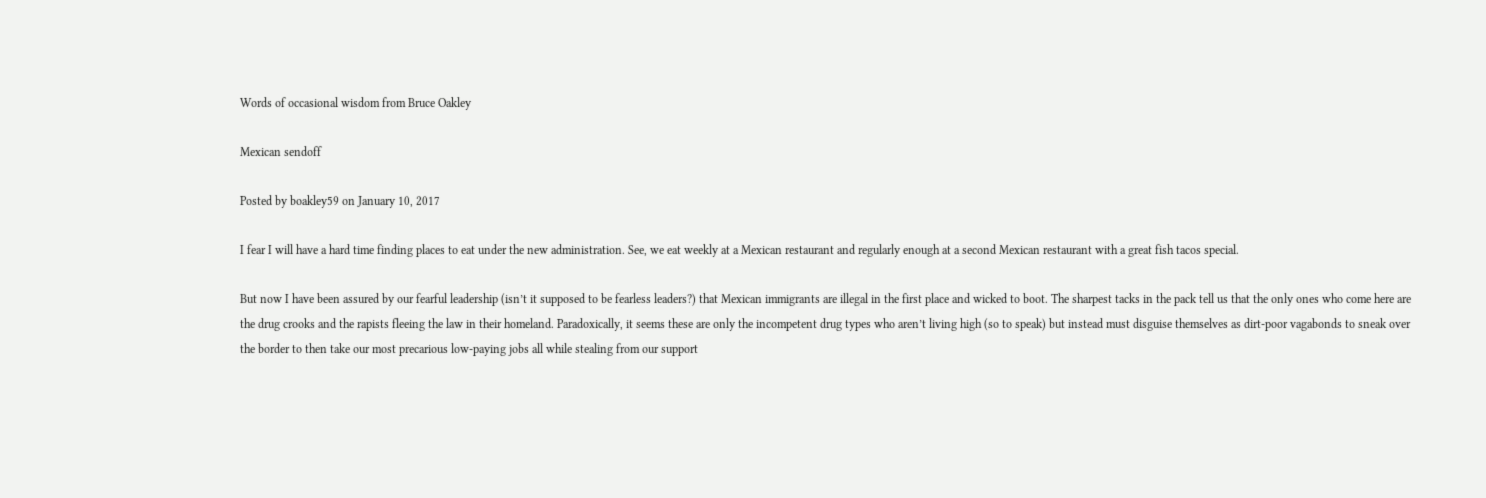Words of occasional wisdom from Bruce Oakley

Mexican sendoff

Posted by boakley59 on January 10, 2017

I fear I will have a hard time finding places to eat under the new administration. See, we eat weekly at a Mexican restaurant and regularly enough at a second Mexican restaurant with a great fish tacos special.

But now I have been assured by our fearful leadership (isn’t it supposed to be fearless leaders?) that Mexican immigrants are illegal in the first place and wicked to boot. The sharpest tacks in the pack tell us that the only ones who come here are the drug crooks and the rapists fleeing the law in their homeland. Paradoxically, it seems these are only the incompetent drug types who aren’t living high (so to speak) but instead must disguise themselves as dirt-poor vagabonds to sneak over the border to then take our most precarious low-paying jobs all while stealing from our support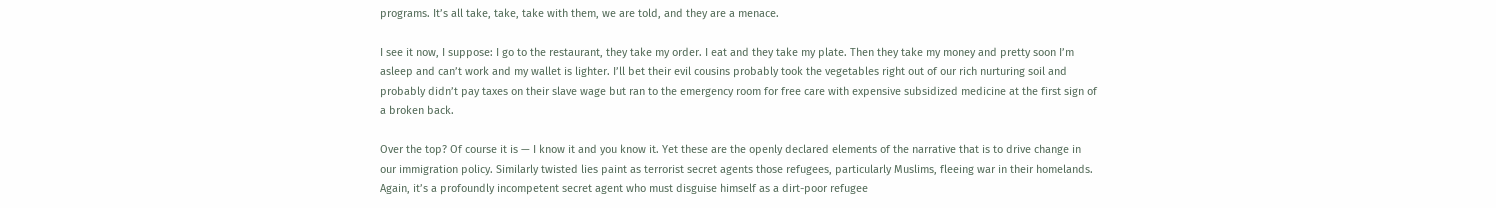programs. It’s all take, take, take with them, we are told, and they are a menace.

I see it now, I suppose: I go to the restaurant, they take my order. I eat and they take my plate. Then they take my money and pretty soon I’m asleep and can’t work and my wallet is lighter. I’ll bet their evil cousins probably took the vegetables right out of our rich nurturing soil and probably didn’t pay taxes on their slave wage but ran to the emergency room for free care with expensive subsidized medicine at the first sign of a broken back.

Over the top? Of course it is — I know it and you know it. Yet these are the openly declared elements of the narrative that is to drive change in our immigration policy. Similarly twisted lies paint as terrorist secret agents those refugees, particularly Muslims, fleeing war in their homelands. Again, it’s a profoundly incompetent secret agent who must disguise himself as a dirt-poor refugee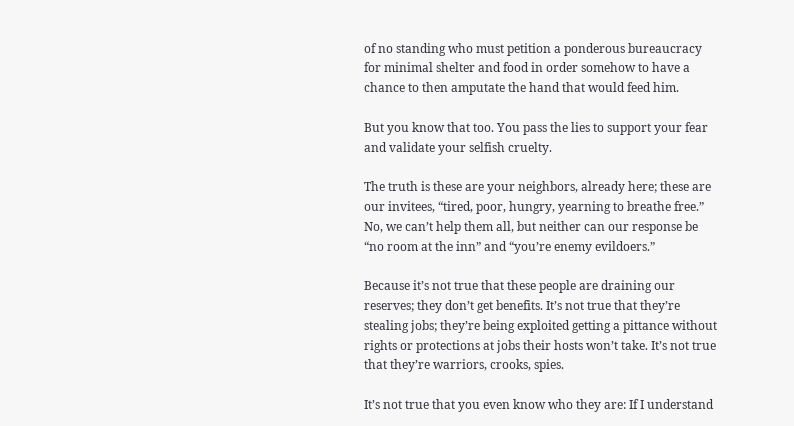of no standing who must petition a ponderous bureaucracy for minimal shelter and food in order somehow to have a chance to then amputate the hand that would feed him.

But you know that too. You pass the lies to support your fear and validate your selfish cruelty.

The truth is these are your neighbors, already here; these are our invitees, “tired, poor, hungry, yearning to breathe free.” No, we can’t help them all, but neither can our response be “no room at the inn” and “you’re enemy evildoers.”

Because it’s not true that these people are draining our reserves; they don’t get benefits. It’s not true that they’re stealing jobs; they’re being exploited getting a pittance without rights or protections at jobs their hosts won’t take. It’s not true that they’re warriors, crooks, spies.

It’s not true that you even know who they are: If I understand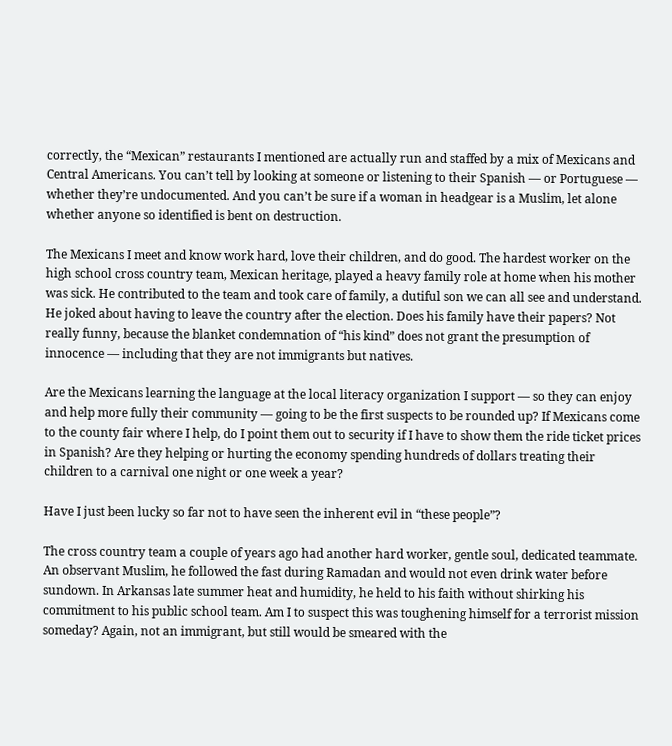correctly, the “Mexican” restaurants I mentioned are actually run and staffed by a mix of Mexicans and Central Americans. You can’t tell by looking at someone or listening to their Spanish — or Portuguese — whether they’re undocumented. And you can’t be sure if a woman in headgear is a Muslim, let alone whether anyone so identified is bent on destruction.

The Mexicans I meet and know work hard, love their children, and do good. The hardest worker on the high school cross country team, Mexican heritage, played a heavy family role at home when his mother was sick. He contributed to the team and took care of family, a dutiful son we can all see and understand. He joked about having to leave the country after the election. Does his family have their papers? Not really funny, because the blanket condemnation of “his kind” does not grant the presumption of innocence — including that they are not immigrants but natives.

Are the Mexicans learning the language at the local literacy organization I support — so they can enjoy and help more fully their community — going to be the first suspects to be rounded up? If Mexicans come to the county fair where I help, do I point them out to security if I have to show them the ride ticket prices in Spanish? Are they helping or hurting the economy spending hundreds of dollars treating their children to a carnival one night or one week a year?

Have I just been lucky so far not to have seen the inherent evil in “these people”?

The cross country team a couple of years ago had another hard worker, gentle soul, dedicated teammate. An observant Muslim, he followed the fast during Ramadan and would not even drink water before sundown. In Arkansas late summer heat and humidity, he held to his faith without shirking his commitment to his public school team. Am I to suspect this was toughening himself for a terrorist mission someday? Again, not an immigrant, but still would be smeared with the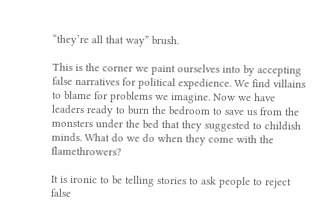“they’re all that way” brush.

This is the corner we paint ourselves into by accepting false narratives for political expedience. We find villains to blame for problems we imagine. Now we have leaders ready to burn the bedroom to save us from the monsters under the bed that they suggested to childish minds. What do we do when they come with the flamethrowers?

It is ironic to be telling stories to ask people to reject false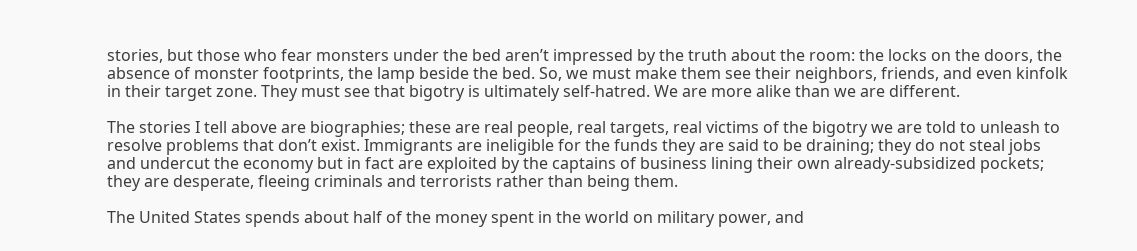stories, but those who fear monsters under the bed aren’t impressed by the truth about the room: the locks on the doors, the absence of monster footprints, the lamp beside the bed. So, we must make them see their neighbors, friends, and even kinfolk in their target zone. They must see that bigotry is ultimately self-hatred. We are more alike than we are different.

The stories I tell above are biographies; these are real people, real targets, real victims of the bigotry we are told to unleash to resolve problems that don’t exist. Immigrants are ineligible for the funds they are said to be draining; they do not steal jobs and undercut the economy but in fact are exploited by the captains of business lining their own already-subsidized pockets; they are desperate, fleeing criminals and terrorists rather than being them.

The United States spends about half of the money spent in the world on military power, and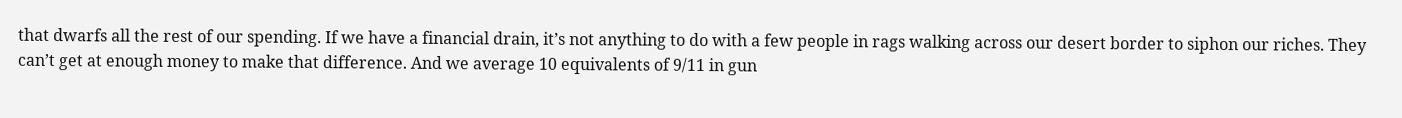that dwarfs all the rest of our spending. If we have a financial drain, it’s not anything to do with a few people in rags walking across our desert border to siphon our riches. They can’t get at enough money to make that difference. And we average 10 equivalents of 9/11 in gun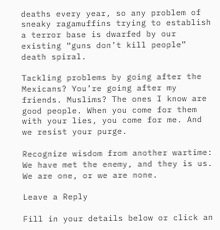deaths every year, so any problem of sneaky ragamuffins trying to establish a terror base is dwarfed by our existing “guns don’t kill people” death spiral.

Tackling problems by going after the Mexicans? You’re going after my friends. Muslims? The ones I know are good people. When you come for them with your lies, you come for me. And we resist your purge.

Recognize wisdom from another wartime: We have met the enemy, and they is us. We are one, or we are none.

Leave a Reply

Fill in your details below or click an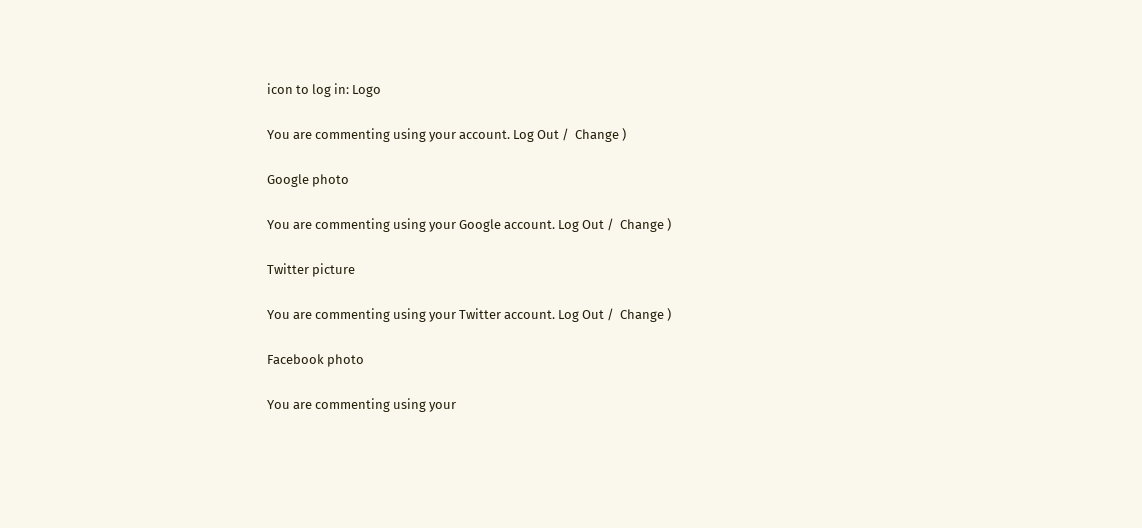icon to log in: Logo

You are commenting using your account. Log Out /  Change )

Google photo

You are commenting using your Google account. Log Out /  Change )

Twitter picture

You are commenting using your Twitter account. Log Out /  Change )

Facebook photo

You are commenting using your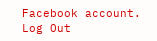Facebook account. Log Out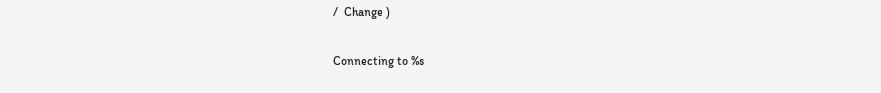/  Change )

Connecting to %s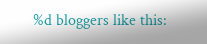%d bloggers like this: